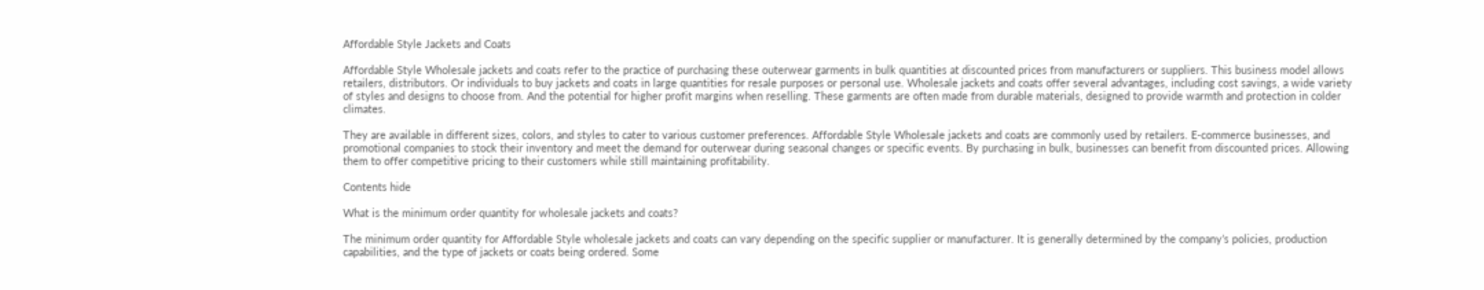Affordable Style Jackets and Coats

Affordable Style Wholesale jackets and coats refer to the practice of purchasing these outerwear garments in bulk quantities at discounted prices from manufacturers or suppliers. This business model allows retailers, distributors. Or individuals to buy jackets and coats in large quantities for resale purposes or personal use. Wholesale jackets and coats offer several advantages, including cost savings, a wide variety of styles and designs to choose from. And the potential for higher profit margins when reselling. These garments are often made from durable materials, designed to provide warmth and protection in colder climates.

They are available in different sizes, colors, and styles to cater to various customer preferences. Affordable Style Wholesale jackets and coats are commonly used by retailers. E-commerce businesses, and promotional companies to stock their inventory and meet the demand for outerwear during seasonal changes or specific events. By purchasing in bulk, businesses can benefit from discounted prices. Allowing them to offer competitive pricing to their customers while still maintaining profitability.

Contents hide

What is the minimum order quantity for wholesale jackets and coats?

The minimum order quantity for Affordable Style wholesale jackets and coats can vary depending on the specific supplier or manufacturer. It is generally determined by the company’s policies, production capabilities, and the type of jackets or coats being ordered. Some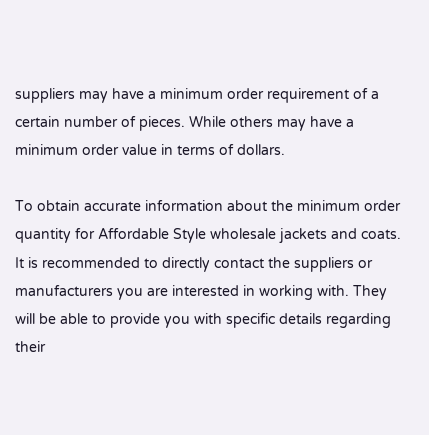suppliers may have a minimum order requirement of a certain number of pieces. While others may have a minimum order value in terms of dollars.

To obtain accurate information about the minimum order quantity for Affordable Style wholesale jackets and coats. It is recommended to directly contact the suppliers or manufacturers you are interested in working with. They will be able to provide you with specific details regarding their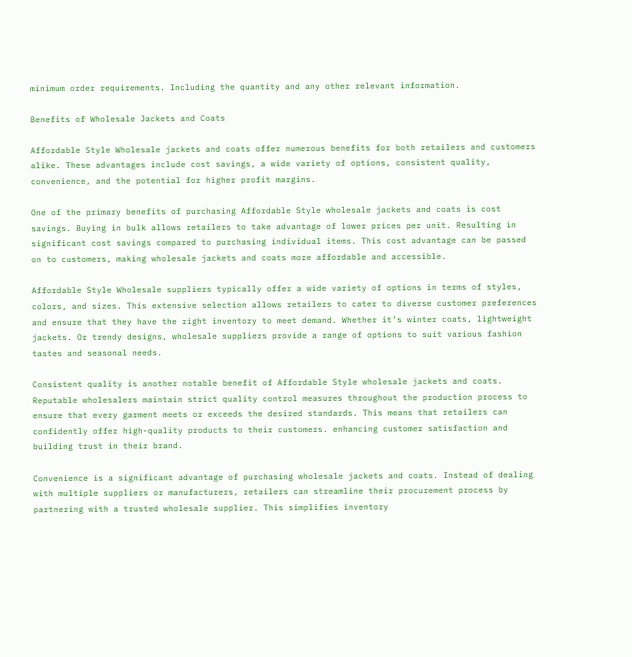minimum order requirements. Including the quantity and any other relevant information.

Benefits of Wholesale Jackets and Coats

Affordable Style Wholesale jackets and coats offer numerous benefits for both retailers and customers alike. These advantages include cost savings, a wide variety of options, consistent quality, convenience, and the potential for higher profit margins.

One of the primary benefits of purchasing Affordable Style wholesale jackets and coats is cost savings. Buying in bulk allows retailers to take advantage of lower prices per unit. Resulting in significant cost savings compared to purchasing individual items. This cost advantage can be passed on to customers, making wholesale jackets and coats more affordable and accessible.

Affordable Style Wholesale suppliers typically offer a wide variety of options in terms of styles, colors, and sizes. This extensive selection allows retailers to cater to diverse customer preferences and ensure that they have the right inventory to meet demand. Whether it’s winter coats, lightweight jackets. Or trendy designs, wholesale suppliers provide a range of options to suit various fashion tastes and seasonal needs.

Consistent quality is another notable benefit of Affordable Style wholesale jackets and coats. Reputable wholesalers maintain strict quality control measures throughout the production process to ensure that every garment meets or exceeds the desired standards. This means that retailers can confidently offer high-quality products to their customers. enhancing customer satisfaction and building trust in their brand.

Convenience is a significant advantage of purchasing wholesale jackets and coats. Instead of dealing with multiple suppliers or manufacturers, retailers can streamline their procurement process by partnering with a trusted wholesale supplier. This simplifies inventory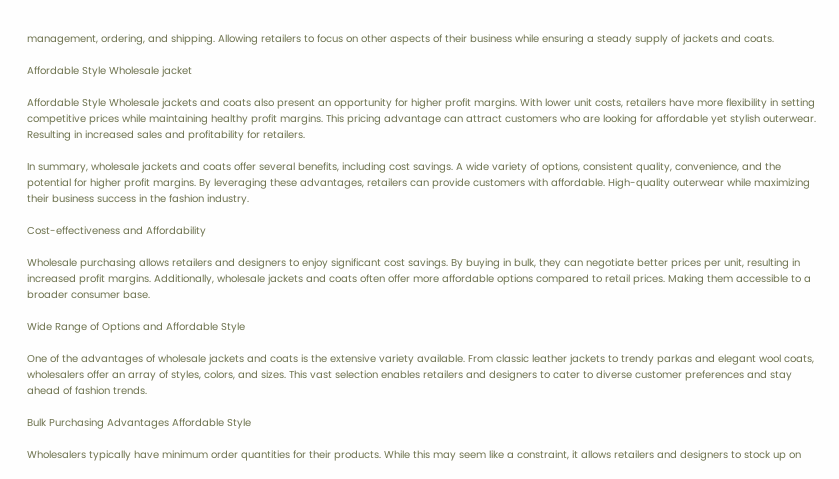management, ordering, and shipping. Allowing retailers to focus on other aspects of their business while ensuring a steady supply of jackets and coats.

Affordable Style Wholesale jacket

Affordable Style Wholesale jackets and coats also present an opportunity for higher profit margins. With lower unit costs, retailers have more flexibility in setting competitive prices while maintaining healthy profit margins. This pricing advantage can attract customers who are looking for affordable yet stylish outerwear. Resulting in increased sales and profitability for retailers.

In summary, wholesale jackets and coats offer several benefits, including cost savings. A wide variety of options, consistent quality, convenience, and the potential for higher profit margins. By leveraging these advantages, retailers can provide customers with affordable. High-quality outerwear while maximizing their business success in the fashion industry.

Cost-effectiveness and Affordability

Wholesale purchasing allows retailers and designers to enjoy significant cost savings. By buying in bulk, they can negotiate better prices per unit, resulting in increased profit margins. Additionally, wholesale jackets and coats often offer more affordable options compared to retail prices. Making them accessible to a broader consumer base.

Wide Range of Options and Affordable Style

One of the advantages of wholesale jackets and coats is the extensive variety available. From classic leather jackets to trendy parkas and elegant wool coats, wholesalers offer an array of styles, colors, and sizes. This vast selection enables retailers and designers to cater to diverse customer preferences and stay ahead of fashion trends.

Bulk Purchasing Advantages Affordable Style

Wholesalers typically have minimum order quantities for their products. While this may seem like a constraint, it allows retailers and designers to stock up on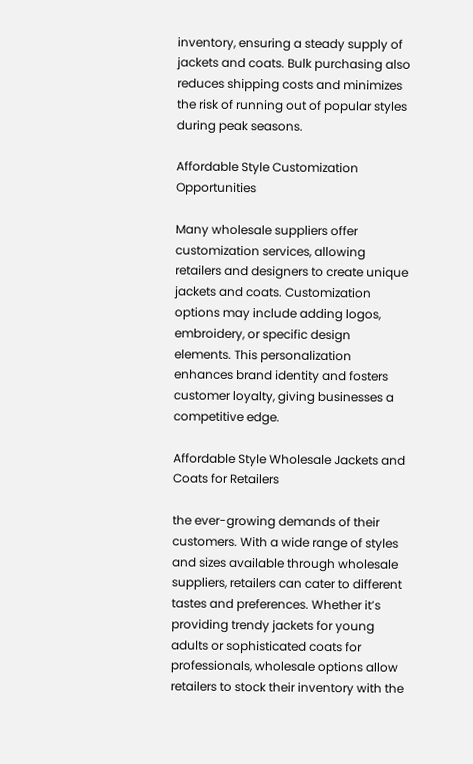inventory, ensuring a steady supply of jackets and coats. Bulk purchasing also reduces shipping costs and minimizes the risk of running out of popular styles during peak seasons.

Affordable Style Customization Opportunities

Many wholesale suppliers offer customization services, allowing retailers and designers to create unique jackets and coats. Customization options may include adding logos, embroidery, or specific design elements. This personalization enhances brand identity and fosters customer loyalty, giving businesses a competitive edge.

Affordable Style Wholesale Jackets and Coats for Retailers

the ever-growing demands of their customers. With a wide range of styles and sizes available through wholesale suppliers, retailers can cater to different tastes and preferences. Whether it’s providing trendy jackets for young adults or sophisticated coats for professionals, wholesale options allow retailers to stock their inventory with the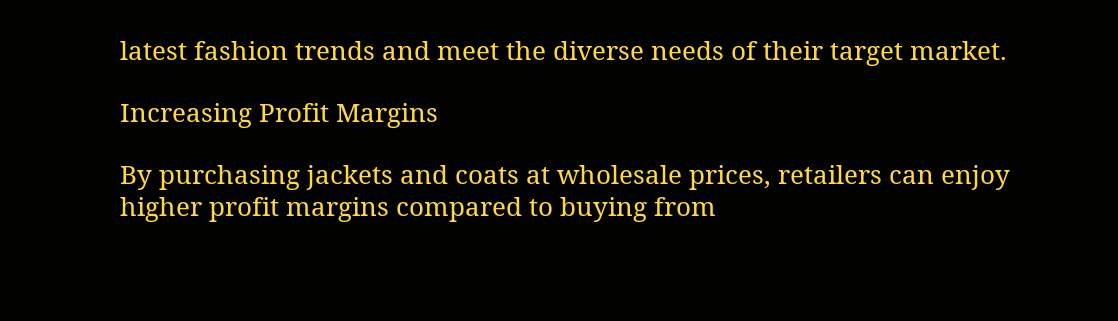latest fashion trends and meet the diverse needs of their target market.

Increasing Profit Margins

By purchasing jackets and coats at wholesale prices, retailers can enjoy higher profit margins compared to buying from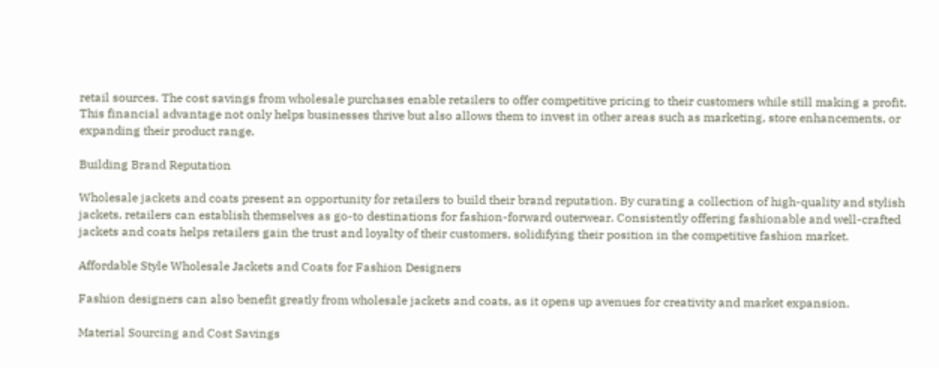retail sources. The cost savings from wholesale purchases enable retailers to offer competitive pricing to their customers while still making a profit. This financial advantage not only helps businesses thrive but also allows them to invest in other areas such as marketing, store enhancements, or expanding their product range.

Building Brand Reputation

Wholesale jackets and coats present an opportunity for retailers to build their brand reputation. By curating a collection of high-quality and stylish jackets, retailers can establish themselves as go-to destinations for fashion-forward outerwear. Consistently offering fashionable and well-crafted jackets and coats helps retailers gain the trust and loyalty of their customers, solidifying their position in the competitive fashion market.

Affordable Style Wholesale Jackets and Coats for Fashion Designers

Fashion designers can also benefit greatly from wholesale jackets and coats, as it opens up avenues for creativity and market expansion.

Material Sourcing and Cost Savings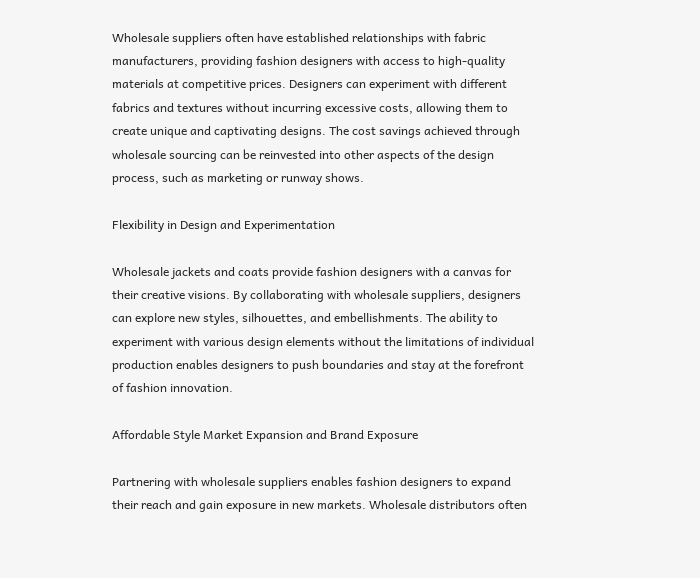Wholesale suppliers often have established relationships with fabric manufacturers, providing fashion designers with access to high-quality materials at competitive prices. Designers can experiment with different fabrics and textures without incurring excessive costs, allowing them to create unique and captivating designs. The cost savings achieved through wholesale sourcing can be reinvested into other aspects of the design process, such as marketing or runway shows.

Flexibility in Design and Experimentation

Wholesale jackets and coats provide fashion designers with a canvas for their creative visions. By collaborating with wholesale suppliers, designers can explore new styles, silhouettes, and embellishments. The ability to experiment with various design elements without the limitations of individual production enables designers to push boundaries and stay at the forefront of fashion innovation.

Affordable Style Market Expansion and Brand Exposure

Partnering with wholesale suppliers enables fashion designers to expand their reach and gain exposure in new markets. Wholesale distributors often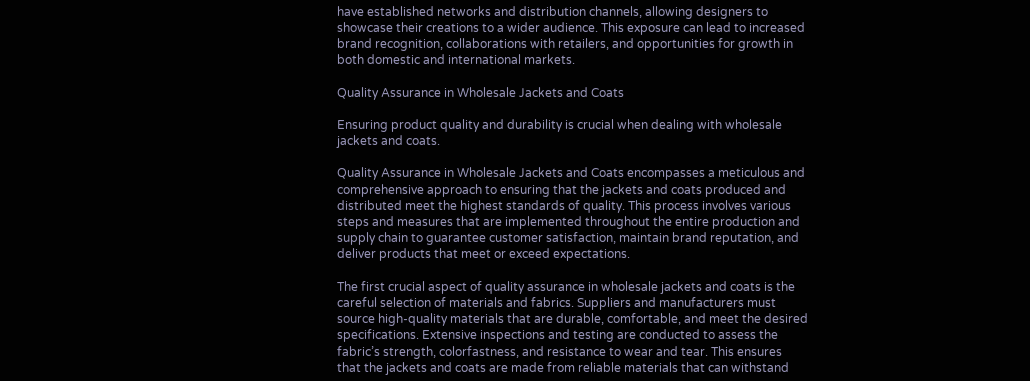have established networks and distribution channels, allowing designers to showcase their creations to a wider audience. This exposure can lead to increased brand recognition, collaborations with retailers, and opportunities for growth in both domestic and international markets.

Quality Assurance in Wholesale Jackets and Coats

Ensuring product quality and durability is crucial when dealing with wholesale jackets and coats.

Quality Assurance in Wholesale Jackets and Coats encompasses a meticulous and comprehensive approach to ensuring that the jackets and coats produced and distributed meet the highest standards of quality. This process involves various steps and measures that are implemented throughout the entire production and supply chain to guarantee customer satisfaction, maintain brand reputation, and deliver products that meet or exceed expectations.

The first crucial aspect of quality assurance in wholesale jackets and coats is the careful selection of materials and fabrics. Suppliers and manufacturers must source high-quality materials that are durable, comfortable, and meet the desired specifications. Extensive inspections and testing are conducted to assess the fabric’s strength, colorfastness, and resistance to wear and tear. This ensures that the jackets and coats are made from reliable materials that can withstand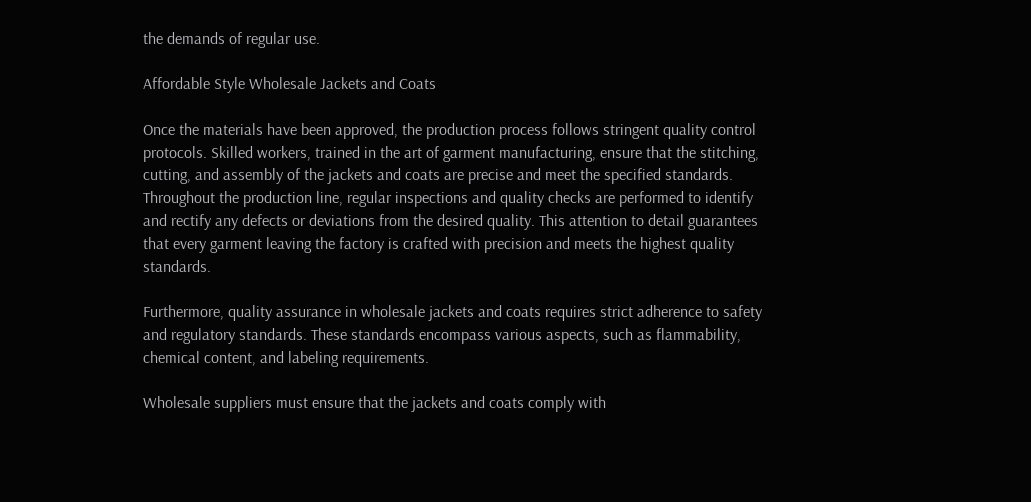the demands of regular use.

Affordable Style Wholesale Jackets and Coats

Once the materials have been approved, the production process follows stringent quality control protocols. Skilled workers, trained in the art of garment manufacturing, ensure that the stitching, cutting, and assembly of the jackets and coats are precise and meet the specified standards. Throughout the production line, regular inspections and quality checks are performed to identify and rectify any defects or deviations from the desired quality. This attention to detail guarantees that every garment leaving the factory is crafted with precision and meets the highest quality standards.

Furthermore, quality assurance in wholesale jackets and coats requires strict adherence to safety and regulatory standards. These standards encompass various aspects, such as flammability, chemical content, and labeling requirements.

Wholesale suppliers must ensure that the jackets and coats comply with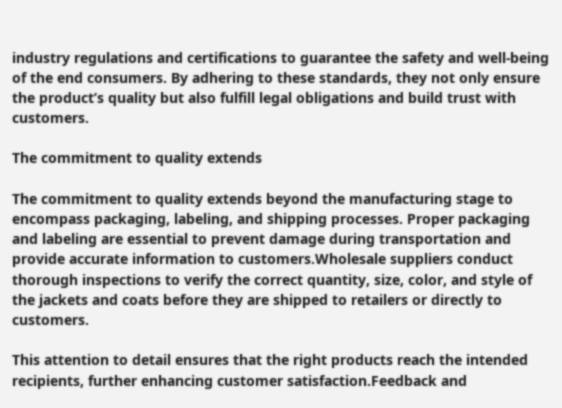industry regulations and certifications to guarantee the safety and well-being of the end consumers. By adhering to these standards, they not only ensure the product’s quality but also fulfill legal obligations and build trust with customers.

The commitment to quality extends

The commitment to quality extends beyond the manufacturing stage to encompass packaging, labeling, and shipping processes. Proper packaging and labeling are essential to prevent damage during transportation and provide accurate information to customers.Wholesale suppliers conduct thorough inspections to verify the correct quantity, size, color, and style of the jackets and coats before they are shipped to retailers or directly to customers.

This attention to detail ensures that the right products reach the intended recipients, further enhancing customer satisfaction.Feedback and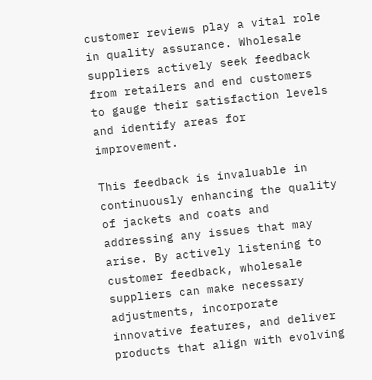customer reviews play a vital role in quality assurance. Wholesale suppliers actively seek feedback from retailers and end customers to gauge their satisfaction levels and identify areas for improvement.

This feedback is invaluable in continuously enhancing the quality of jackets and coats and addressing any issues that may arise. By actively listening to customer feedback, wholesale suppliers can make necessary adjustments, incorporate innovative features, and deliver products that align with evolving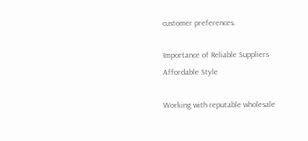customer preferences.

Importance of Reliable Suppliers Affordable Style

Working with reputable wholesale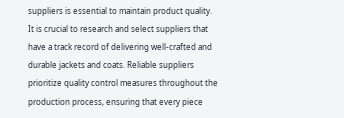suppliers is essential to maintain product quality. It is crucial to research and select suppliers that have a track record of delivering well-crafted and durable jackets and coats. Reliable suppliers prioritize quality control measures throughout the production process, ensuring that every piece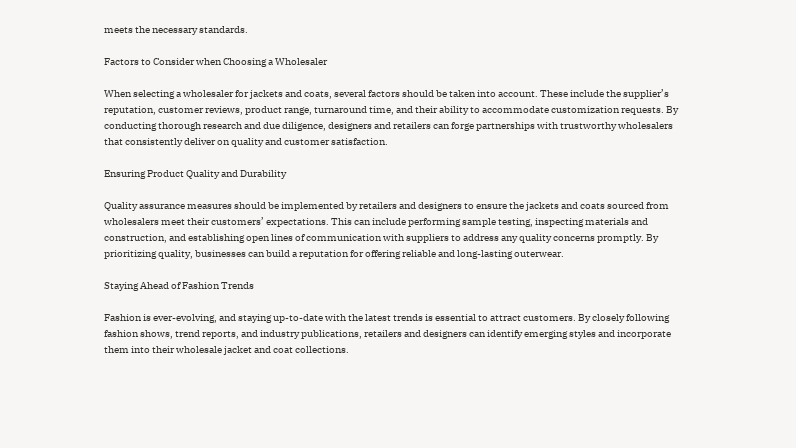meets the necessary standards.

Factors to Consider when Choosing a Wholesaler

When selecting a wholesaler for jackets and coats, several factors should be taken into account. These include the supplier’s reputation, customer reviews, product range, turnaround time, and their ability to accommodate customization requests. By conducting thorough research and due diligence, designers and retailers can forge partnerships with trustworthy wholesalers that consistently deliver on quality and customer satisfaction.

Ensuring Product Quality and Durability

Quality assurance measures should be implemented by retailers and designers to ensure the jackets and coats sourced from wholesalers meet their customers’ expectations. This can include performing sample testing, inspecting materials and construction, and establishing open lines of communication with suppliers to address any quality concerns promptly. By prioritizing quality, businesses can build a reputation for offering reliable and long-lasting outerwear.

Staying Ahead of Fashion Trends

Fashion is ever-evolving, and staying up-to-date with the latest trends is essential to attract customers. By closely following fashion shows, trend reports, and industry publications, retailers and designers can identify emerging styles and incorporate them into their wholesale jacket and coat collections.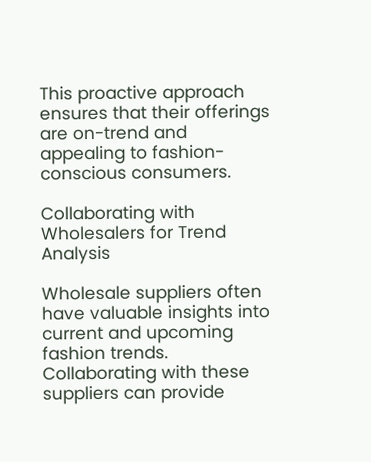This proactive approach ensures that their offerings are on-trend and appealing to fashion-conscious consumers.

Collaborating with Wholesalers for Trend Analysis

Wholesale suppliers often have valuable insights into current and upcoming fashion trends. Collaborating with these suppliers can provide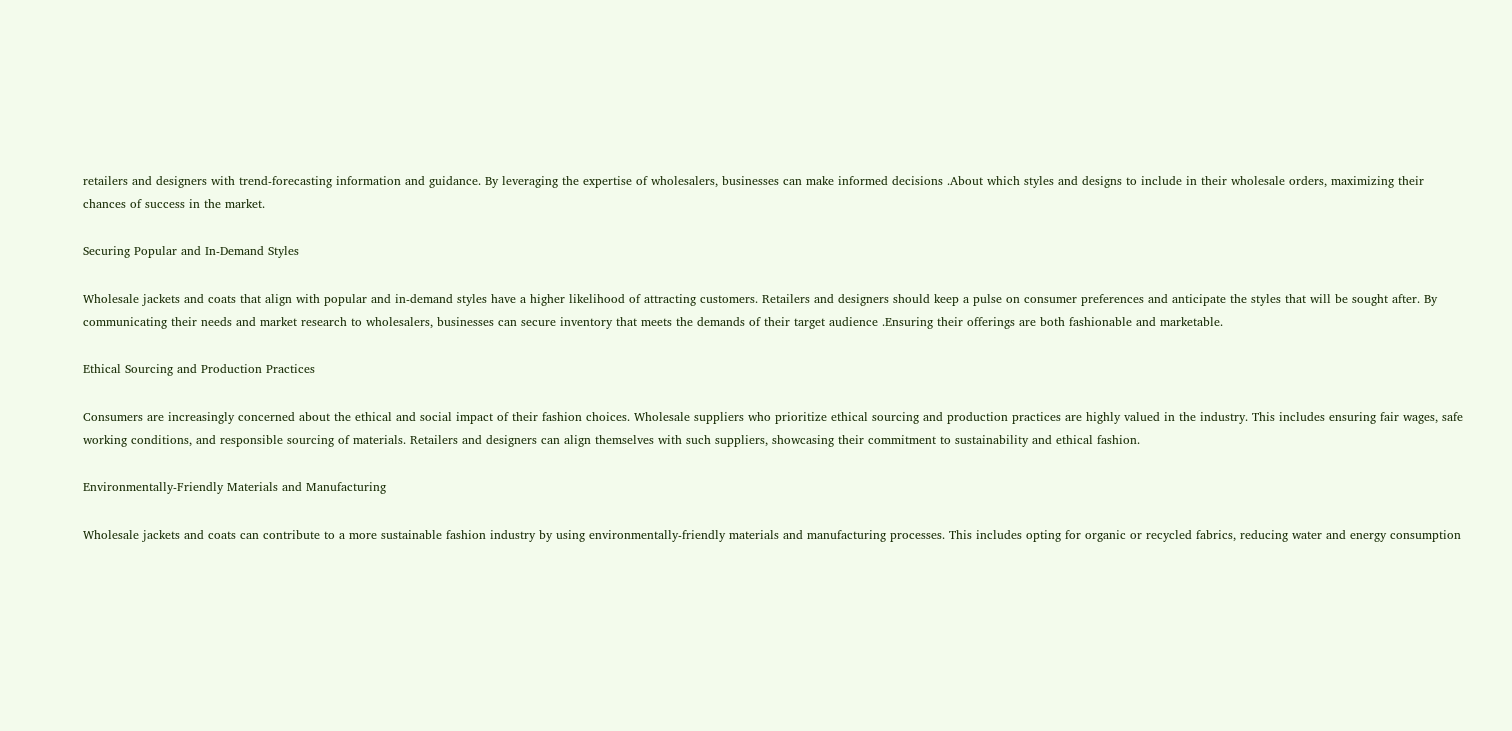retailers and designers with trend-forecasting information and guidance. By leveraging the expertise of wholesalers, businesses can make informed decisions .About which styles and designs to include in their wholesale orders, maximizing their chances of success in the market.

Securing Popular and In-Demand Styles

Wholesale jackets and coats that align with popular and in-demand styles have a higher likelihood of attracting customers. Retailers and designers should keep a pulse on consumer preferences and anticipate the styles that will be sought after. By communicating their needs and market research to wholesalers, businesses can secure inventory that meets the demands of their target audience .Ensuring their offerings are both fashionable and marketable.

Ethical Sourcing and Production Practices

Consumers are increasingly concerned about the ethical and social impact of their fashion choices. Wholesale suppliers who prioritize ethical sourcing and production practices are highly valued in the industry. This includes ensuring fair wages, safe working conditions, and responsible sourcing of materials. Retailers and designers can align themselves with such suppliers, showcasing their commitment to sustainability and ethical fashion.

Environmentally-Friendly Materials and Manufacturing

Wholesale jackets and coats can contribute to a more sustainable fashion industry by using environmentally-friendly materials and manufacturing processes. This includes opting for organic or recycled fabrics, reducing water and energy consumption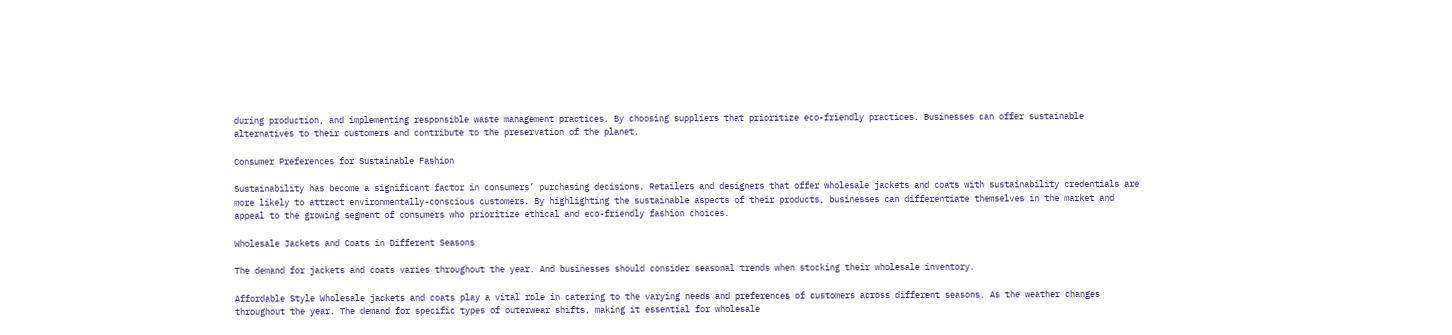during production, and implementing responsible waste management practices. By choosing suppliers that prioritize eco-friendly practices. Businesses can offer sustainable alternatives to their customers and contribute to the preservation of the planet.

Consumer Preferences for Sustainable Fashion

Sustainability has become a significant factor in consumers’ purchasing decisions. Retailers and designers that offer wholesale jackets and coats with sustainability credentials are more likely to attract environmentally-conscious customers. By highlighting the sustainable aspects of their products, businesses can differentiate themselves in the market and appeal to the growing segment of consumers who prioritize ethical and eco-friendly fashion choices.

Wholesale Jackets and Coats in Different Seasons

The demand for jackets and coats varies throughout the year. And businesses should consider seasonal trends when stocking their wholesale inventory.

Affordable Style Wholesale jackets and coats play a vital role in catering to the varying needs and preferences of customers across different seasons. As the weather changes throughout the year. The demand for specific types of outerwear shifts, making it essential for wholesale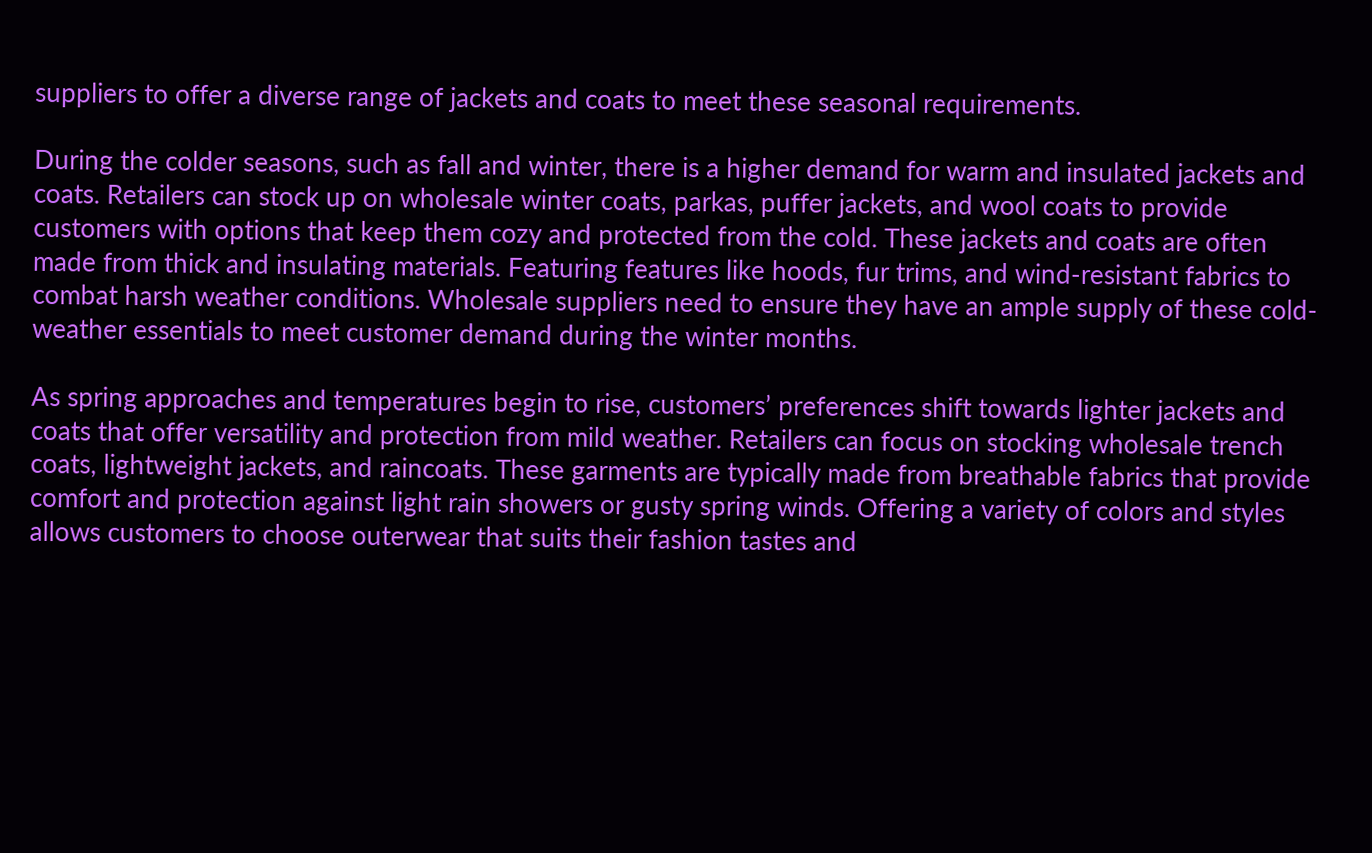suppliers to offer a diverse range of jackets and coats to meet these seasonal requirements.

During the colder seasons, such as fall and winter, there is a higher demand for warm and insulated jackets and coats. Retailers can stock up on wholesale winter coats, parkas, puffer jackets, and wool coats to provide customers with options that keep them cozy and protected from the cold. These jackets and coats are often made from thick and insulating materials. Featuring features like hoods, fur trims, and wind-resistant fabrics to combat harsh weather conditions. Wholesale suppliers need to ensure they have an ample supply of these cold-weather essentials to meet customer demand during the winter months.

As spring approaches and temperatures begin to rise, customers’ preferences shift towards lighter jackets and coats that offer versatility and protection from mild weather. Retailers can focus on stocking wholesale trench coats, lightweight jackets, and raincoats. These garments are typically made from breathable fabrics that provide comfort and protection against light rain showers or gusty spring winds. Offering a variety of colors and styles allows customers to choose outerwear that suits their fashion tastes and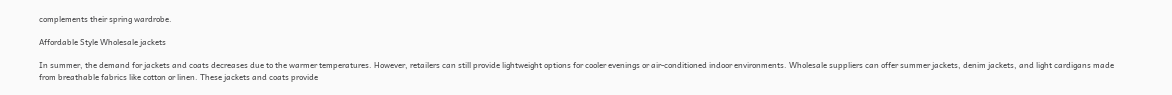complements their spring wardrobe.

Affordable Style Wholesale jackets

In summer, the demand for jackets and coats decreases due to the warmer temperatures. However, retailers can still provide lightweight options for cooler evenings or air-conditioned indoor environments. Wholesale suppliers can offer summer jackets, denim jackets, and light cardigans made from breathable fabrics like cotton or linen. These jackets and coats provide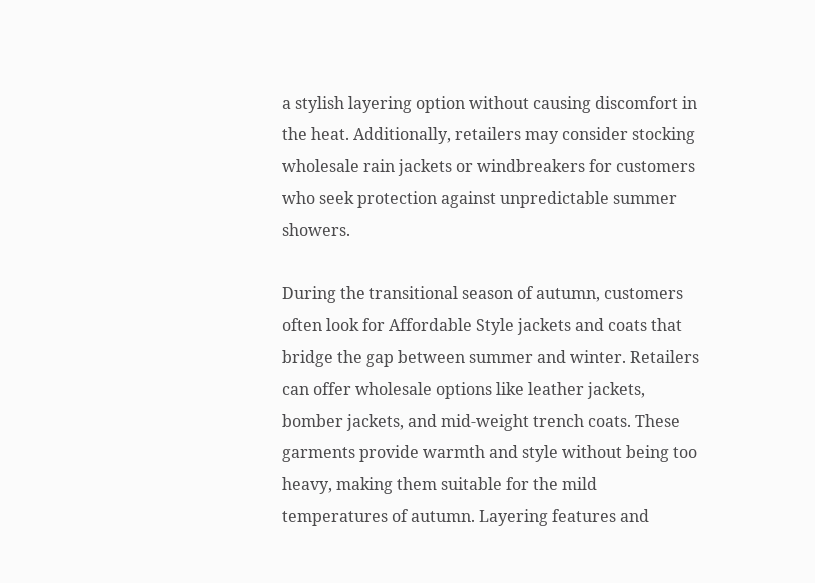a stylish layering option without causing discomfort in the heat. Additionally, retailers may consider stocking wholesale rain jackets or windbreakers for customers who seek protection against unpredictable summer showers.

During the transitional season of autumn, customers often look for Affordable Style jackets and coats that bridge the gap between summer and winter. Retailers can offer wholesale options like leather jackets, bomber jackets, and mid-weight trench coats. These garments provide warmth and style without being too heavy, making them suitable for the mild temperatures of autumn. Layering features and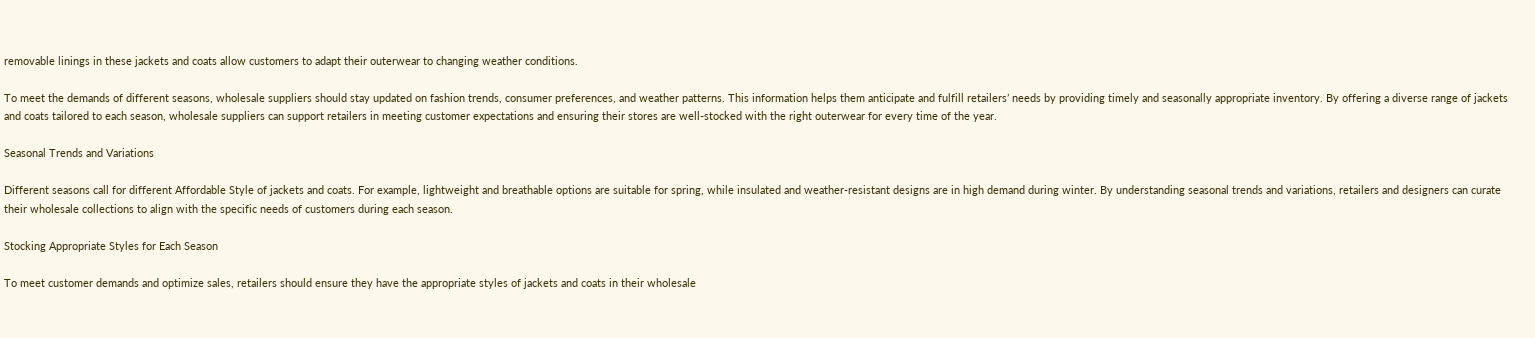removable linings in these jackets and coats allow customers to adapt their outerwear to changing weather conditions.

To meet the demands of different seasons, wholesale suppliers should stay updated on fashion trends, consumer preferences, and weather patterns. This information helps them anticipate and fulfill retailers’ needs by providing timely and seasonally appropriate inventory. By offering a diverse range of jackets and coats tailored to each season, wholesale suppliers can support retailers in meeting customer expectations and ensuring their stores are well-stocked with the right outerwear for every time of the year.

Seasonal Trends and Variations

Different seasons call for different Affordable Style of jackets and coats. For example, lightweight and breathable options are suitable for spring, while insulated and weather-resistant designs are in high demand during winter. By understanding seasonal trends and variations, retailers and designers can curate their wholesale collections to align with the specific needs of customers during each season.

Stocking Appropriate Styles for Each Season

To meet customer demands and optimize sales, retailers should ensure they have the appropriate styles of jackets and coats in their wholesale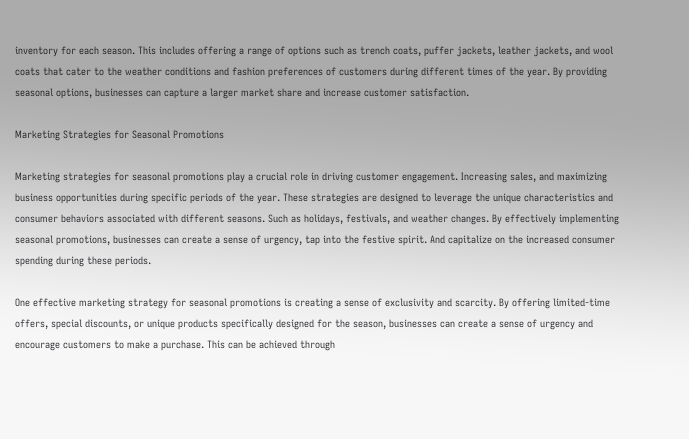inventory for each season. This includes offering a range of options such as trench coats, puffer jackets, leather jackets, and wool coats that cater to the weather conditions and fashion preferences of customers during different times of the year. By providing seasonal options, businesses can capture a larger market share and increase customer satisfaction.

Marketing Strategies for Seasonal Promotions

Marketing strategies for seasonal promotions play a crucial role in driving customer engagement. Increasing sales, and maximizing business opportunities during specific periods of the year. These strategies are designed to leverage the unique characteristics and consumer behaviors associated with different seasons. Such as holidays, festivals, and weather changes. By effectively implementing seasonal promotions, businesses can create a sense of urgency, tap into the festive spirit. And capitalize on the increased consumer spending during these periods.

One effective marketing strategy for seasonal promotions is creating a sense of exclusivity and scarcity. By offering limited-time offers, special discounts, or unique products specifically designed for the season, businesses can create a sense of urgency and encourage customers to make a purchase. This can be achieved through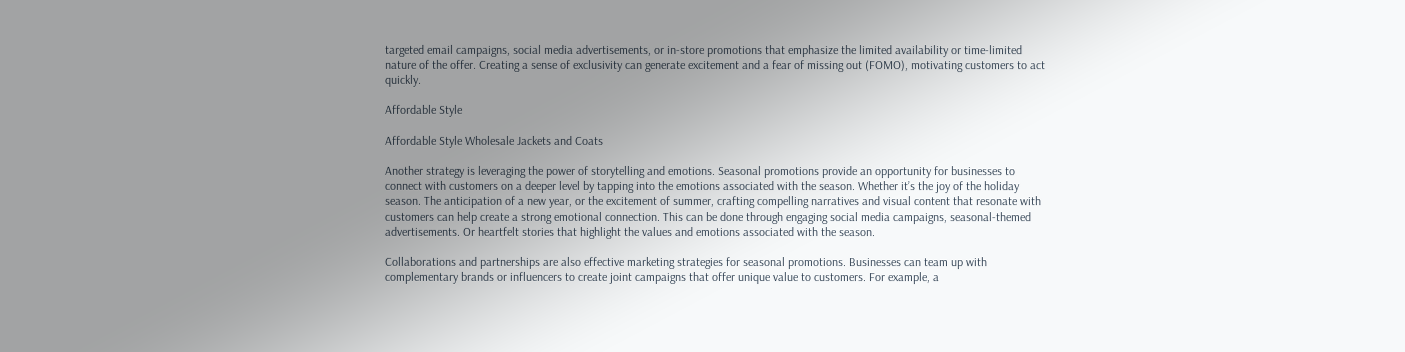targeted email campaigns, social media advertisements, or in-store promotions that emphasize the limited availability or time-limited nature of the offer. Creating a sense of exclusivity can generate excitement and a fear of missing out (FOMO), motivating customers to act quickly.

Affordable Style

Affordable Style Wholesale Jackets and Coats

Another strategy is leveraging the power of storytelling and emotions. Seasonal promotions provide an opportunity for businesses to connect with customers on a deeper level by tapping into the emotions associated with the season. Whether it’s the joy of the holiday season. The anticipation of a new year, or the excitement of summer, crafting compelling narratives and visual content that resonate with customers can help create a strong emotional connection. This can be done through engaging social media campaigns, seasonal-themed advertisements. Or heartfelt stories that highlight the values and emotions associated with the season.

Collaborations and partnerships are also effective marketing strategies for seasonal promotions. Businesses can team up with complementary brands or influencers to create joint campaigns that offer unique value to customers. For example, a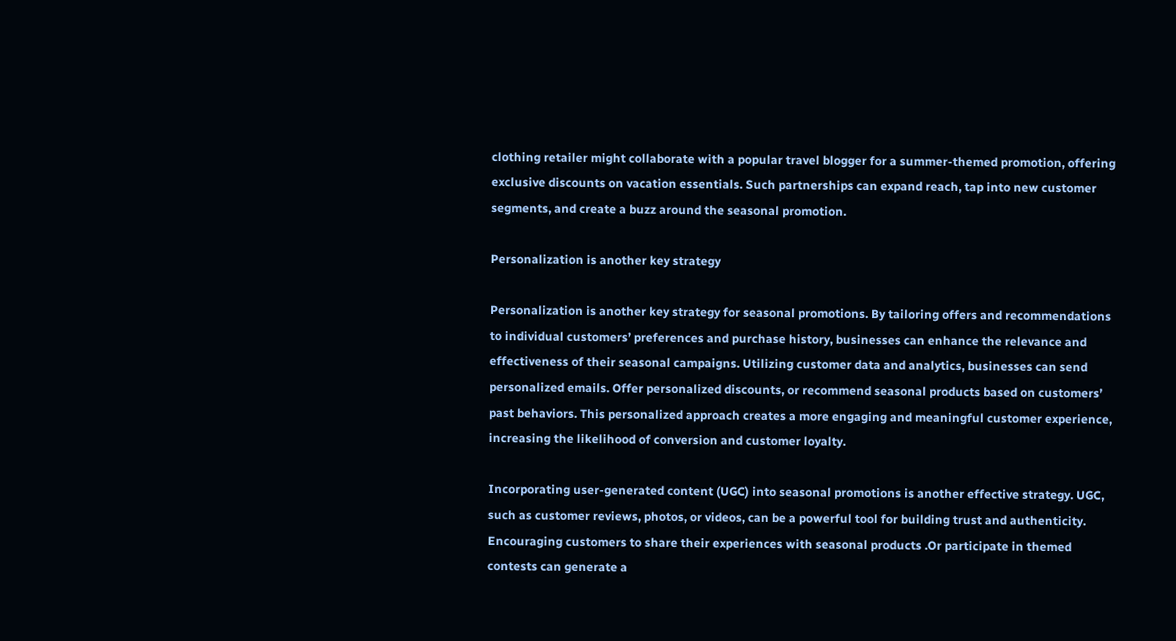clothing retailer might collaborate with a popular travel blogger for a summer-themed promotion, offering exclusive discounts on vacation essentials. Such partnerships can expand reach, tap into new customer segments, and create a buzz around the seasonal promotion.

Personalization is another key strategy

Personalization is another key strategy for seasonal promotions. By tailoring offers and recommendations to individual customers’ preferences and purchase history, businesses can enhance the relevance and effectiveness of their seasonal campaigns. Utilizing customer data and analytics, businesses can send personalized emails. Offer personalized discounts, or recommend seasonal products based on customers’ past behaviors. This personalized approach creates a more engaging and meaningful customer experience, increasing the likelihood of conversion and customer loyalty.

Incorporating user-generated content (UGC) into seasonal promotions is another effective strategy. UGC, such as customer reviews, photos, or videos, can be a powerful tool for building trust and authenticity. Encouraging customers to share their experiences with seasonal products .Or participate in themed contests can generate a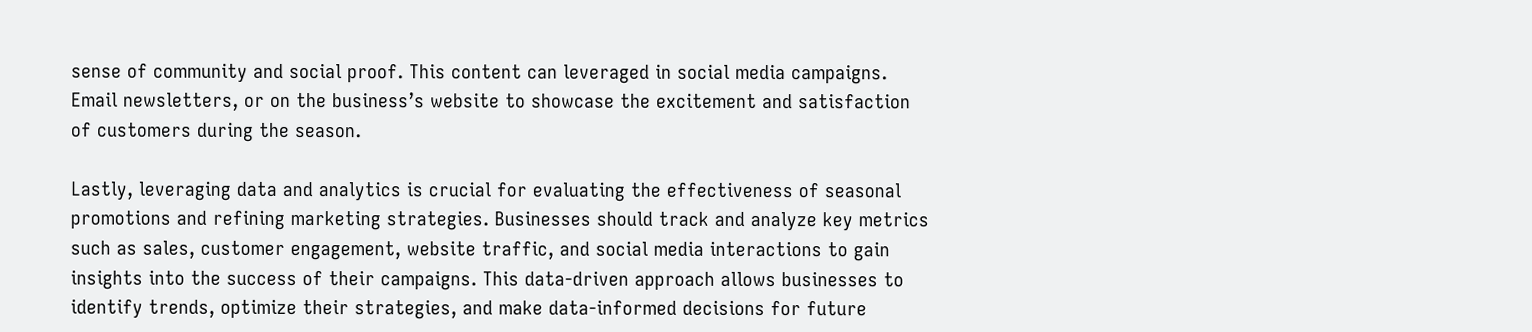sense of community and social proof. This content can leveraged in social media campaigns. Email newsletters, or on the business’s website to showcase the excitement and satisfaction of customers during the season.

Lastly, leveraging data and analytics is crucial for evaluating the effectiveness of seasonal promotions and refining marketing strategies. Businesses should track and analyze key metrics such as sales, customer engagement, website traffic, and social media interactions to gain insights into the success of their campaigns. This data-driven approach allows businesses to identify trends, optimize their strategies, and make data-informed decisions for future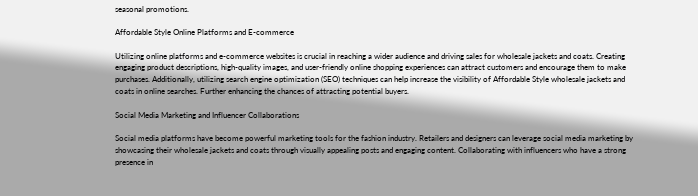seasonal promotions.

Affordable Style Online Platforms and E-commerce

Utilizing online platforms and e-commerce websites is crucial in reaching a wider audience and driving sales for wholesale jackets and coats. Creating engaging product descriptions, high-quality images, and user-friendly online shopping experiences can attract customers and encourage them to make purchases. Additionally, utilizing search engine optimization (SEO) techniques can help increase the visibility of Affordable Style wholesale jackets and coats in online searches. Further enhancing the chances of attracting potential buyers.

Social Media Marketing and Influencer Collaborations

Social media platforms have become powerful marketing tools for the fashion industry. Retailers and designers can leverage social media marketing by showcasing their wholesale jackets and coats through visually appealing posts and engaging content. Collaborating with influencers who have a strong presence in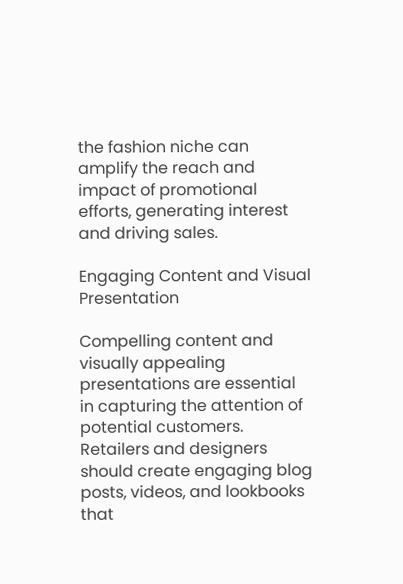the fashion niche can amplify the reach and impact of promotional efforts, generating interest and driving sales.

Engaging Content and Visual Presentation

Compelling content and visually appealing presentations are essential in capturing the attention of potential customers. Retailers and designers should create engaging blog posts, videos, and lookbooks that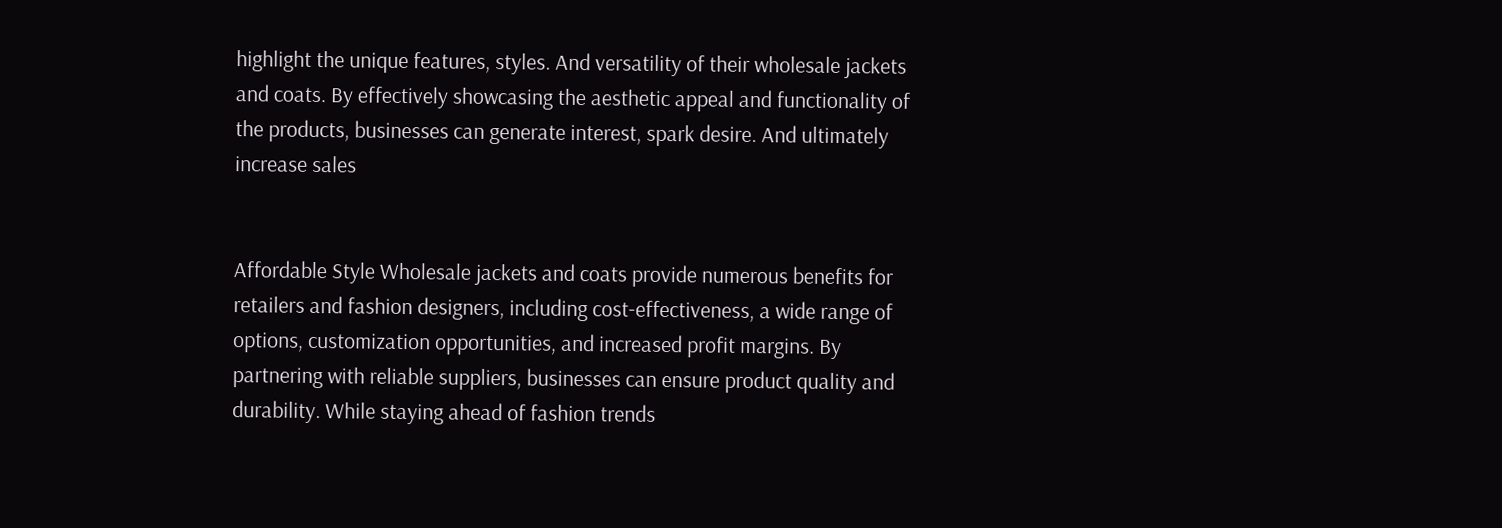highlight the unique features, styles. And versatility of their wholesale jackets and coats. By effectively showcasing the aesthetic appeal and functionality of the products, businesses can generate interest, spark desire. And ultimately increase sales


Affordable Style Wholesale jackets and coats provide numerous benefits for retailers and fashion designers, including cost-effectiveness, a wide range of options, customization opportunities, and increased profit margins. By partnering with reliable suppliers, businesses can ensure product quality and durability. While staying ahead of fashion trends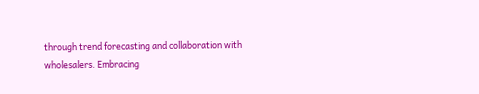through trend forecasting and collaboration with wholesalers. Embracing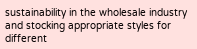sustainability in the wholesale industry and stocking appropriate styles for different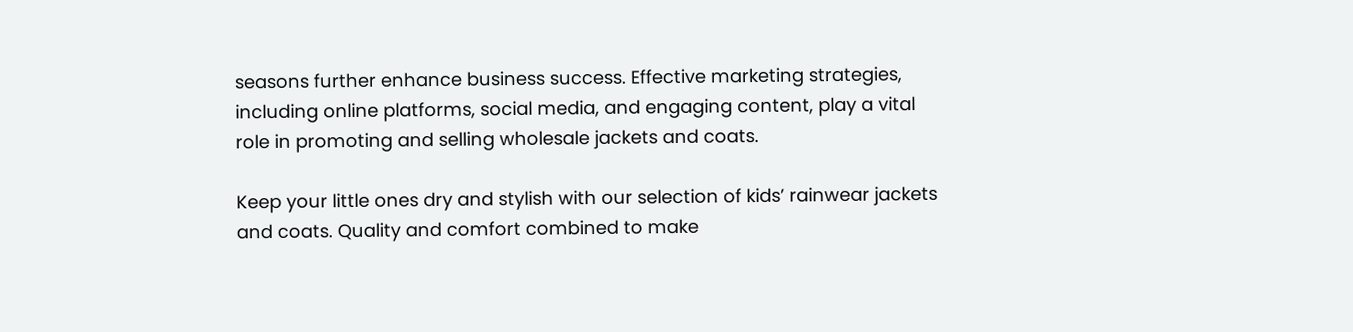seasons further enhance business success. Effective marketing strategies, including online platforms, social media, and engaging content, play a vital role in promoting and selling wholesale jackets and coats.

Keep your little ones dry and stylish with our selection of kids’ rainwear jackets and coats. Quality and comfort combined to make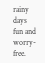rainy days fun and worry-free.